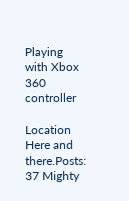Playing with Xbox 360 controller

Location Here and there.Posts: 37 Mighty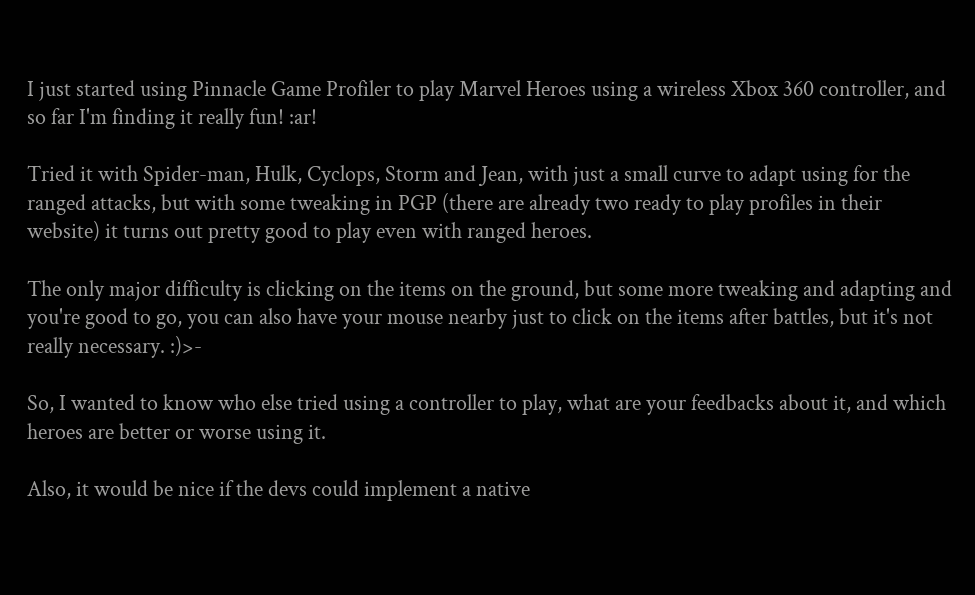I just started using Pinnacle Game Profiler to play Marvel Heroes using a wireless Xbox 360 controller, and so far I'm finding it really fun! :ar!

Tried it with Spider-man, Hulk, Cyclops, Storm and Jean, with just a small curve to adapt using for the ranged attacks, but with some tweaking in PGP (there are already two ready to play profiles in their website) it turns out pretty good to play even with ranged heroes.

The only major difficulty is clicking on the items on the ground, but some more tweaking and adapting and you're good to go, you can also have your mouse nearby just to click on the items after battles, but it's not really necessary. :)>-

So, I wanted to know who else tried using a controller to play, what are your feedbacks about it, and which heroes are better or worse using it.

Also, it would be nice if the devs could implement a native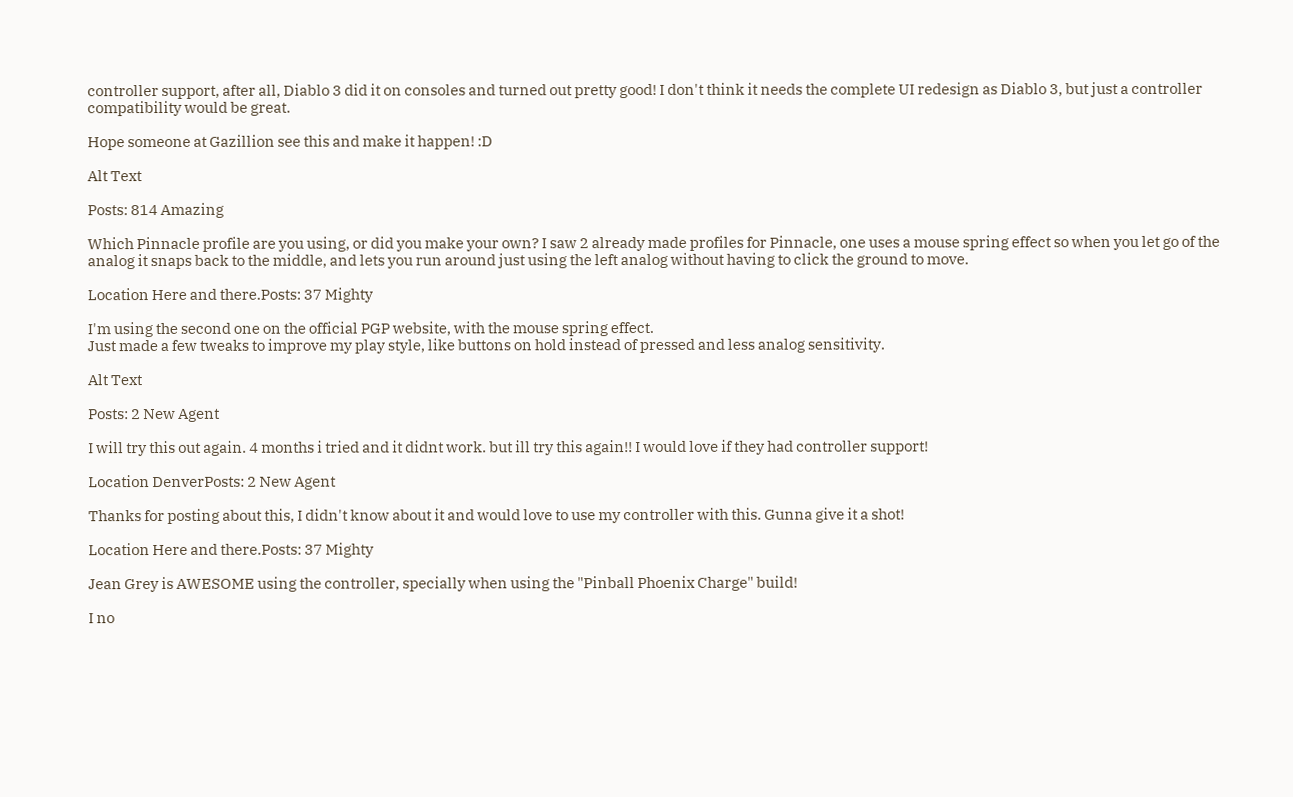controller support, after all, Diablo 3 did it on consoles and turned out pretty good! I don't think it needs the complete UI redesign as Diablo 3, but just a controller compatibility would be great.

Hope someone at Gazillion see this and make it happen! :D

Alt Text

Posts: 814 Amazing

Which Pinnacle profile are you using, or did you make your own? I saw 2 already made profiles for Pinnacle, one uses a mouse spring effect so when you let go of the analog it snaps back to the middle, and lets you run around just using the left analog without having to click the ground to move.

Location Here and there.Posts: 37 Mighty

I'm using the second one on the official PGP website, with the mouse spring effect.
Just made a few tweaks to improve my play style, like buttons on hold instead of pressed and less analog sensitivity.

Alt Text

Posts: 2 New Agent

I will try this out again. 4 months i tried and it didnt work. but ill try this again!! I would love if they had controller support!

Location DenverPosts: 2 New Agent

Thanks for posting about this, I didn't know about it and would love to use my controller with this. Gunna give it a shot!

Location Here and there.Posts: 37 Mighty

Jean Grey is AWESOME using the controller, specially when using the "Pinball Phoenix Charge" build!

I no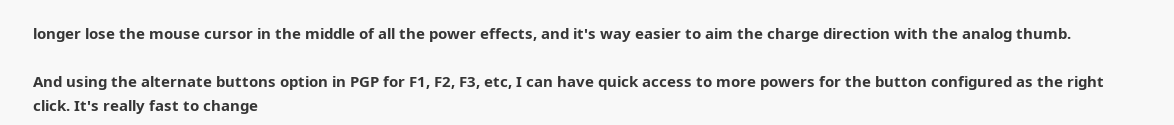longer lose the mouse cursor in the middle of all the power effects, and it's way easier to aim the charge direction with the analog thumb.

And using the alternate buttons option in PGP for F1, F2, F3, etc, I can have quick access to more powers for the button configured as the right click. It's really fast to change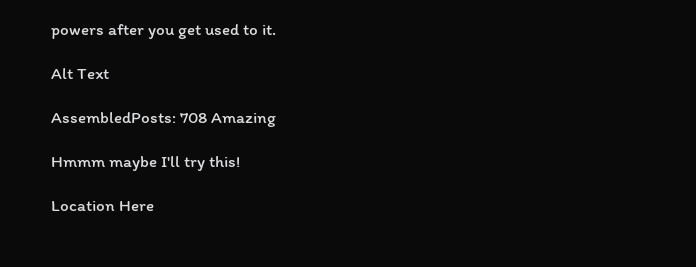powers after you get used to it.

Alt Text

AssembledPosts: 708 Amazing

Hmmm maybe I'll try this!

Location Here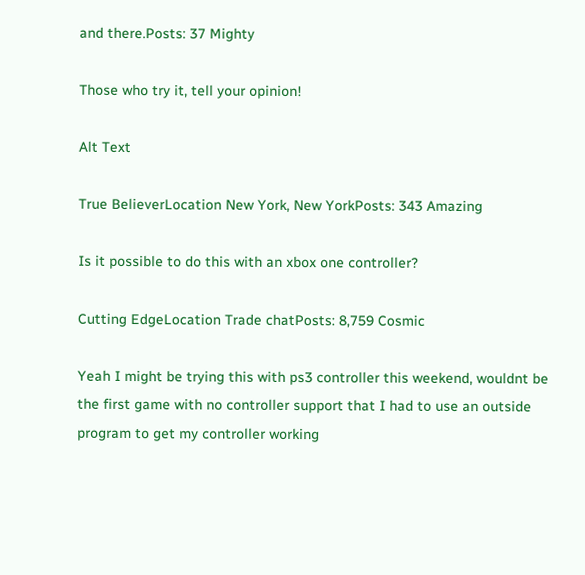and there.Posts: 37 Mighty

Those who try it, tell your opinion!

Alt Text

True BelieverLocation New York, New YorkPosts: 343 Amazing

Is it possible to do this with an xbox one controller?

Cutting EdgeLocation Trade chatPosts: 8,759 Cosmic

Yeah I might be trying this with ps3 controller this weekend, wouldnt be the first game with no controller support that I had to use an outside program to get my controller working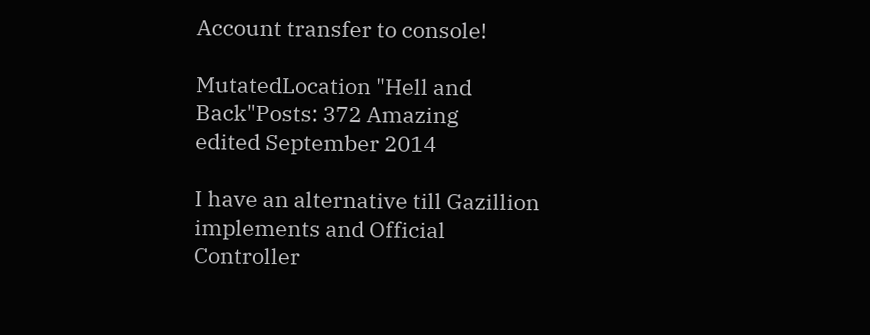Account transfer to console!

MutatedLocation "Hell and Back"Posts: 372 Amazing
edited September 2014

I have an alternative till Gazillion implements and Official Controller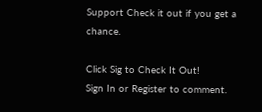Support Check it out if you get a chance.

Click Sig to Check It Out!
Sign In or Register to comment.